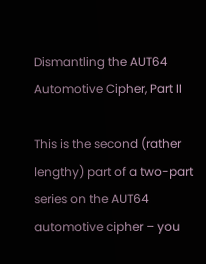Dismantling the AUT64 Automotive Cipher, Part II

This is the second (rather lengthy) part of a two-part series on the AUT64 automotive cipher – you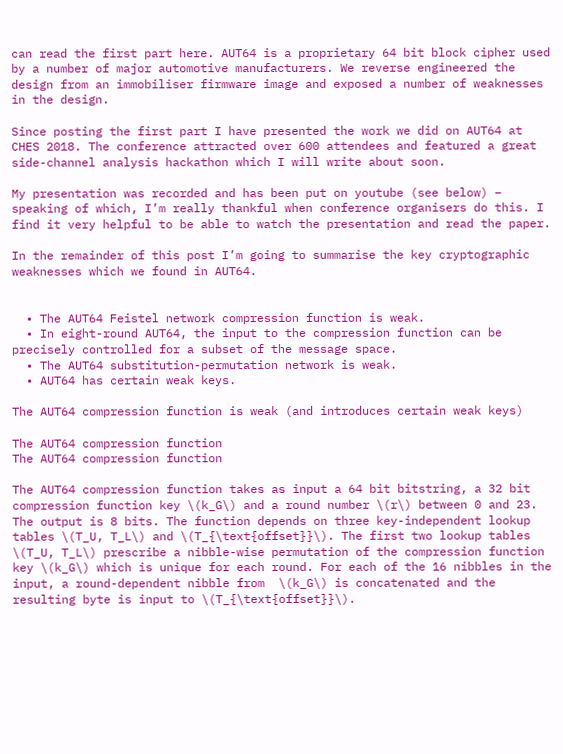can read the first part here. AUT64 is a proprietary 64 bit block cipher used by a number of major automotive manufacturers. We reverse engineered the design from an immobiliser firmware image and exposed a number of weaknesses in the design.

Since posting the first part I have presented the work we did on AUT64 at CHES 2018. The conference attracted over 600 attendees and featured a great side-channel analysis hackathon which I will write about soon.

My presentation was recorded and has been put on youtube (see below) – speaking of which, I’m really thankful when conference organisers do this. I find it very helpful to be able to watch the presentation and read the paper.

In the remainder of this post I’m going to summarise the key cryptographic weaknesses which we found in AUT64.


  • The AUT64 Feistel network compression function is weak.
  • In eight-round AUT64, the input to the compression function can be precisely controlled for a subset of the message space.
  • The AUT64 substitution-permutation network is weak.
  • AUT64 has certain weak keys.

The AUT64 compression function is weak (and introduces certain weak keys)

The AUT64 compression function
The AUT64 compression function

The AUT64 compression function takes as input a 64 bit bitstring, a 32 bit compression function key \(k_G\) and a round number \(r\) between 0 and 23. The output is 8 bits. The function depends on three key-independent lookup tables \(T_U, T_L\) and \(T_{\text{offset}}\). The first two lookup tables \(T_U, T_L\) prescribe a nibble-wise permutation of the compression function key \(k_G\) which is unique for each round. For each of the 16 nibbles in the input, a round-dependent nibble from  \(k_G\) is concatenated and the resulting byte is input to \(T_{\text{offset}}\).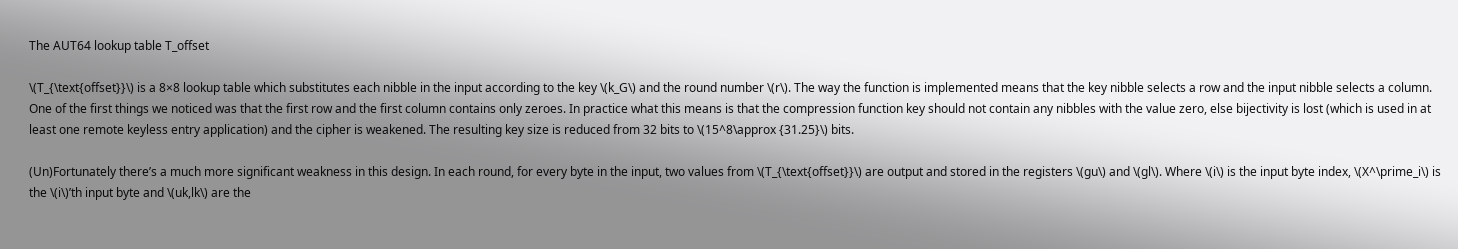The AUT64 lookup table T_offset

\(T_{\text{offset}}\) is a 8×8 lookup table which substitutes each nibble in the input according to the key \(k_G\) and the round number \(r\). The way the function is implemented means that the key nibble selects a row and the input nibble selects a column. One of the first things we noticed was that the first row and the first column contains only zeroes. In practice what this means is that the compression function key should not contain any nibbles with the value zero, else bijectivity is lost (which is used in at least one remote keyless entry application) and the cipher is weakened. The resulting key size is reduced from 32 bits to \(15^8\approx {31.25}\) bits.

(Un)Fortunately there’s a much more significant weakness in this design. In each round, for every byte in the input, two values from \(T_{\text{offset}}\) are output and stored in the registers \(gu\) and \(gl\). Where \(i\) is the input byte index, \(X^\prime_i\) is the \(i\)’th input byte and \(uk,lk\) are the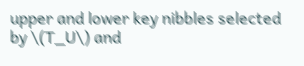upper and lower key nibbles selected by \(T_U\) and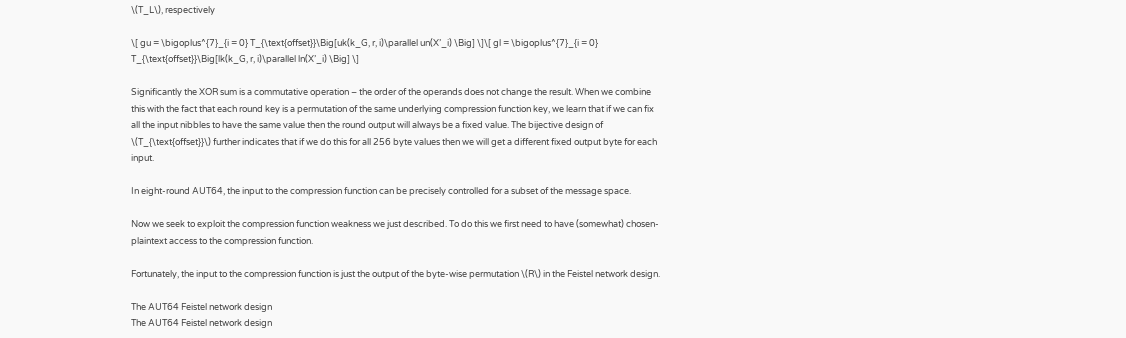\(T_L\), respectively

\[ gu = \bigoplus^{7}_{i = 0} T_{\text{offset}}\Big[uk(k_G, r, i)\parallel un(X’_i) \Big] \]\[ gl = \bigoplus^{7}_{i = 0} T_{\text{offset}}\Big[lk(k_G, r, i)\parallel ln(X’_i) \Big] \]

Significantly the XOR sum is a commutative operation – the order of the operands does not change the result. When we combine this with the fact that each round key is a permutation of the same underlying compression function key, we learn that if we can fix all the input nibbles to have the same value then the round output will always be a fixed value. The bijective design of \(T_{\text{offset}}\) further indicates that if we do this for all 256 byte values then we will get a different fixed output byte for each input.

In eight-round AUT64, the input to the compression function can be precisely controlled for a subset of the message space.

Now we seek to exploit the compression function weakness we just described. To do this we first need to have (somewhat) chosen-plaintext access to the compression function.

Fortunately, the input to the compression function is just the output of the byte-wise permutation \(R\) in the Feistel network design.

The AUT64 Feistel network design
The AUT64 Feistel network design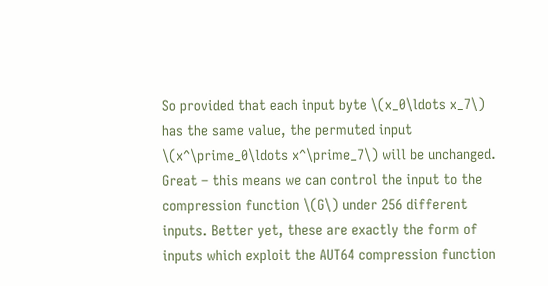So provided that each input byte \(x_0\ldots x_7\) has the same value, the permuted input \(x^\prime_0\ldots x^\prime_7\) will be unchanged. Great – this means we can control the input to the compression function \(G\) under 256 different inputs. Better yet, these are exactly the form of inputs which exploit the AUT64 compression function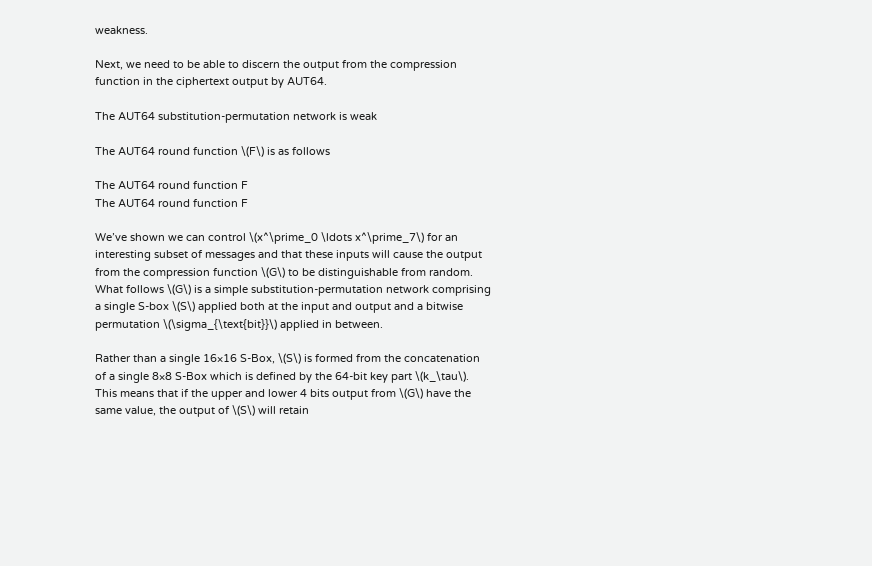weakness.

Next, we need to be able to discern the output from the compression function in the ciphertext output by AUT64.

The AUT64 substitution-permutation network is weak

The AUT64 round function \(F\) is as follows

The AUT64 round function F
The AUT64 round function F

We’ve shown we can control \(x^\prime_0 \ldots x^\prime_7\) for an interesting subset of messages and that these inputs will cause the output from the compression function \(G\) to be distinguishable from random. What follows \(G\) is a simple substitution-permutation network comprising a single S-box \(S\) applied both at the input and output and a bitwise permutation \(\sigma_{\text{bit}}\) applied in between.

Rather than a single 16×16 S-Box, \(S\) is formed from the concatenation of a single 8×8 S-Box which is defined by the 64-bit key part \(k_\tau\). This means that if the upper and lower 4 bits output from \(G\) have the same value, the output of \(S\) will retain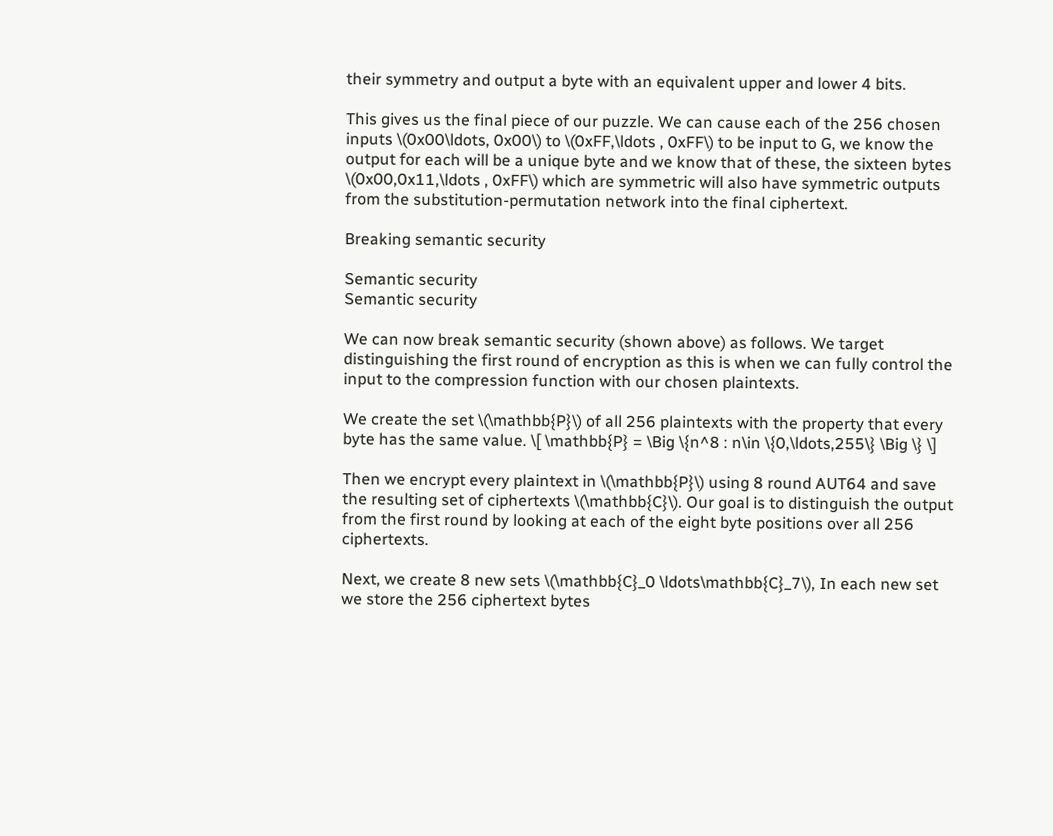their symmetry and output a byte with an equivalent upper and lower 4 bits.

This gives us the final piece of our puzzle. We can cause each of the 256 chosen inputs \(0x00\ldots, 0x00\) to \(0xFF,\ldots , 0xFF\) to be input to G, we know the output for each will be a unique byte and we know that of these, the sixteen bytes \(0x00,0x11,\ldots , 0xFF\) which are symmetric will also have symmetric outputs from the substitution-permutation network into the final ciphertext.

Breaking semantic security

Semantic security
Semantic security

We can now break semantic security (shown above) as follows. We target distinguishing the first round of encryption as this is when we can fully control the input to the compression function with our chosen plaintexts.

We create the set \(\mathbb{P}\) of all 256 plaintexts with the property that every byte has the same value. \[ \mathbb{P} = \Big \{n^8 : n\in \{0,\ldots,255\} \Big \} \]

Then we encrypt every plaintext in \(\mathbb{P}\) using 8 round AUT64 and save the resulting set of ciphertexts \(\mathbb{C}\). Our goal is to distinguish the output from the first round by looking at each of the eight byte positions over all 256 ciphertexts.

Next, we create 8 new sets \(\mathbb{C}_0 \ldots\mathbb{C}_7\), In each new set we store the 256 ciphertext bytes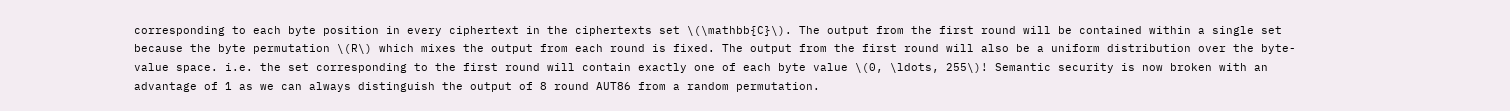corresponding to each byte position in every ciphertext in the ciphertexts set \(\mathbb{C}\). The output from the first round will be contained within a single set because the byte permutation \(R\) which mixes the output from each round is fixed. The output from the first round will also be a uniform distribution over the byte-value space. i.e. the set corresponding to the first round will contain exactly one of each byte value \(0, \ldots, 255\)! Semantic security is now broken with an advantage of 1 as we can always distinguish the output of 8 round AUT86 from a random permutation.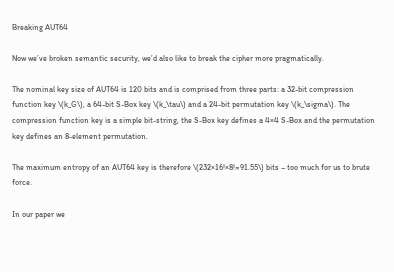Breaking AUT64

Now we’ve broken semantic security, we’d also like to break the cipher more pragmatically.

The nominal key size of AUT64 is 120 bits and is comprised from three parts: a 32-bit compression function key \(k_G\), a 64-bit S-Box key \(k_\tau\) and a 24-bit permutation key \(k_\sigma\). The compression function key is a simple bit-string, the S-Box key defines a 4×4 S-Box and the permutation key defines an 8-element permutation.

The maximum entropy of an AUT64 key is therefore \(232×16!×8!≈91.55\) bits – too much for us to brute force.

In our paper we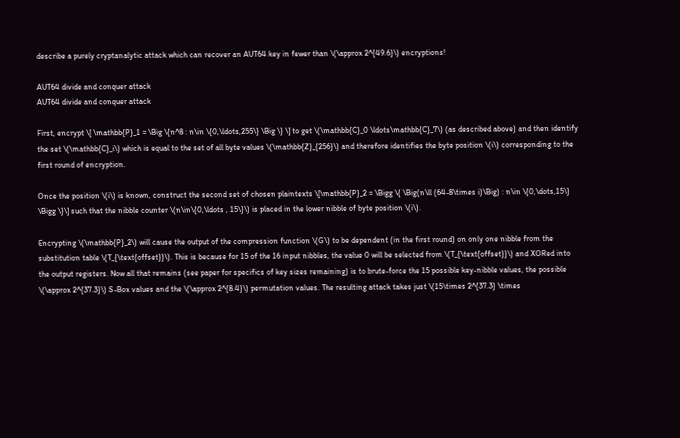describe a purely cryptanalytic attack which can recover an AUT64 key in fewer than \(\approx 2^{49.6}\) encryptions!

AUT64 divide and conquer attack
AUT64 divide and conquer attack

First, encrypt \[ \mathbb{P}_1 = \Big \{n^8 : n\in \{0,\ldots,255\} \Big \} \] to get \(\mathbb{C}_0 \ldots\mathbb{C}_7\) (as described above) and then identify the set \(\mathbb{C}_i\) which is equal to the set of all byte values \(\mathbb{Z}_{256}\) and therefore identifies the byte position \(i\) corresponding to the first round of encryption.

Once the position \(i\) is known, construct the second set of chosen plaintexts \[\mathbb{P}_2 = \Bigg \{ \Big(n\ll (64-8\times i)\Big) : n\in \{0,\dots,15\} \Bigg \}\] such that the nibble counter \(n\in\{0,\ldots , 15\}\) is placed in the lower nibble of byte position \(i\).

Encrypting \(\mathbb{P}_2\) will cause the output of the compression function \(G\) to be dependent (in the first round) on only one nibble from the substitution table \(T_{\text{offset}}\). This is because for 15 of the 16 input nibbles, the value 0 will be selected from \(T_{\text{offset}}\) and XORed into the output registers. Now all that remains (see paper for specifics of key sizes remaining) is to brute-force the 15 possible key-nibble values, the possible \(\approx 2^{37.3}\) S-Box values and the \(\approx 2^{8.4}\) permutation values. The resulting attack takes just \(15\times 2^{37.3} \times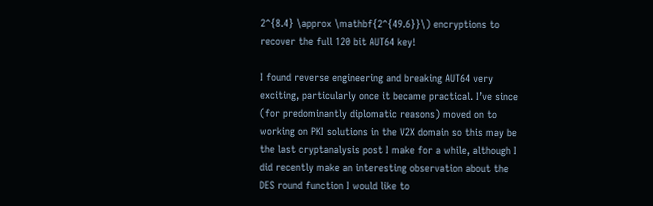2^{8.4} \approx \mathbf{2^{49.6}}\) encryptions to recover the full 120 bit AUT64 key!

I found reverse engineering and breaking AUT64 very exciting, particularly once it became practical. I’ve since (for predominantly diplomatic reasons) moved on to working on PKI solutions in the V2X domain so this may be the last cryptanalysis post I make for a while, although I did recently make an interesting observation about the DES round function I would like to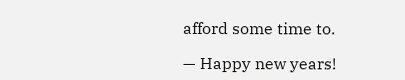afford some time to.

— Happy new years!